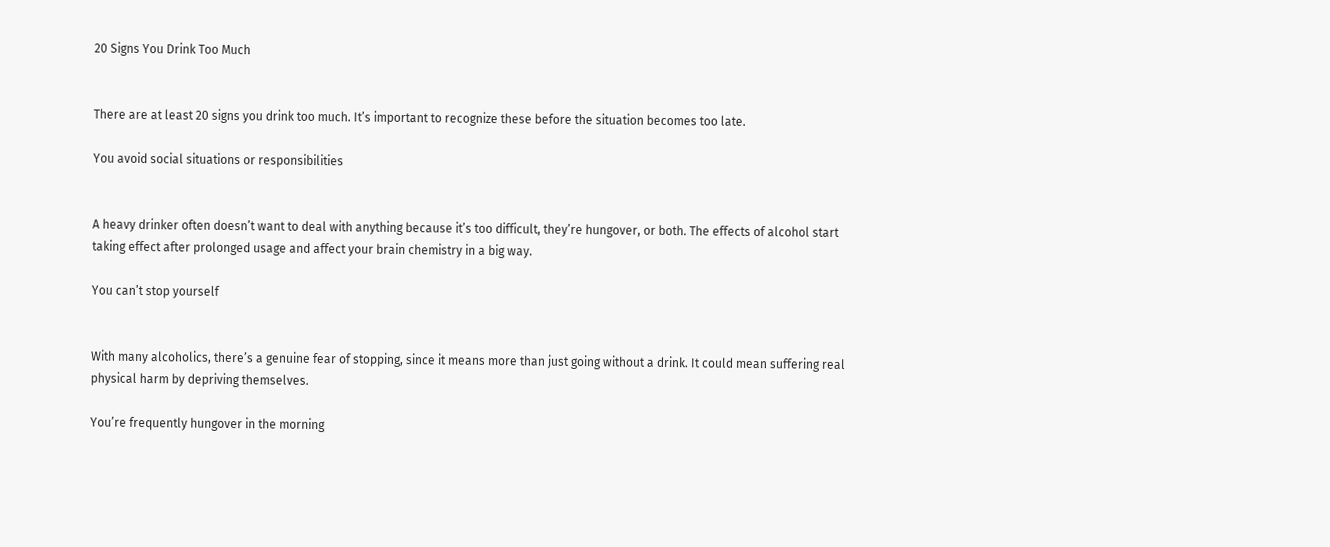20 Signs You Drink Too Much


There are at least 20 signs you drink too much. It’s important to recognize these before the situation becomes too late.

You avoid social situations or responsibilities


A heavy drinker often doesn’t want to deal with anything because it’s too difficult, they’re hungover, or both. The effects of alcohol start taking effect after prolonged usage and affect your brain chemistry in a big way.

You can’t stop yourself


With many alcoholics, there’s a genuine fear of stopping, since it means more than just going without a drink. It could mean suffering real physical harm by depriving themselves.

You’re frequently hungover in the morning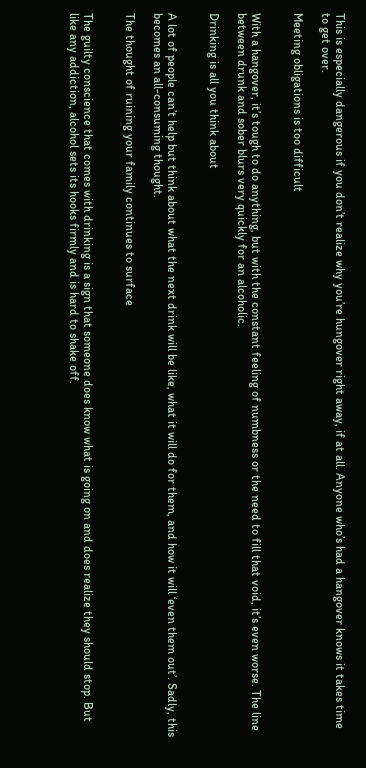This is especially dangerous if you don’t realize why you’re hungover right away, if at all. Anyone who’s had a hangover knows it takes time to get over.

Meeting obligations is too difficult


With a hangover, it’s tough to do anything, but with the constant feeling of numbness or the need to fill that void, it’s even worse. The line between drunk and sober blurs very quickly for an alcoholic.

Drinking is all you think about


A lot of people can’t help but think about what the next drink will be like, what it will do for them, and how it will ‘even them out’. Sadly, this becomes an all-consuming thought.

The thought of ruining your family continues to surface


The guilty conscience that comes with drinking is a sign that someone does know what is going on and does realize they should stop. But like any addiction, alcohol sets its hooks firmly and is hard to shake off.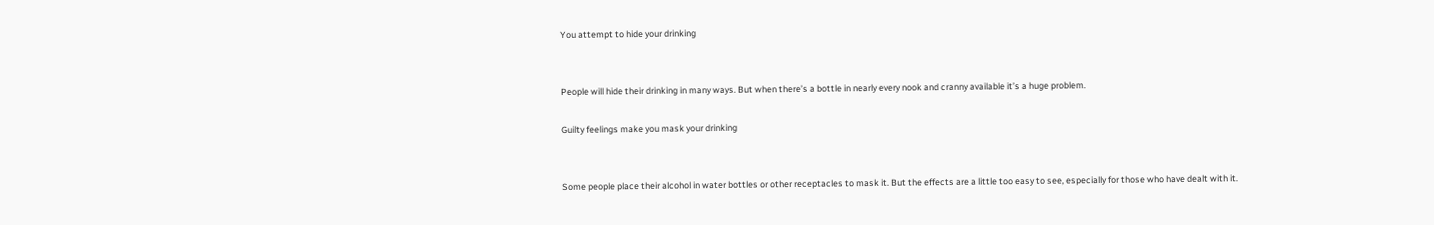You attempt to hide your drinking


People will hide their drinking in many ways. But when there’s a bottle in nearly every nook and cranny available it’s a huge problem.

Guilty feelings make you mask your drinking


Some people place their alcohol in water bottles or other receptacles to mask it. But the effects are a little too easy to see, especially for those who have dealt with it.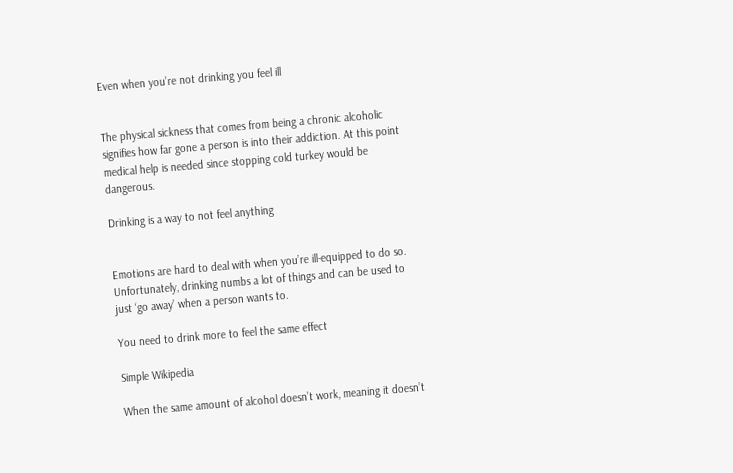Even when you’re not drinking you feel ill


The physical sickness that comes from being a chronic alcoholic signifies how far gone a person is into their addiction. At this point medical help is needed since stopping cold turkey would be dangerous.

Drinking is a way to not feel anything


Emotions are hard to deal with when you’re ill-equipped to do so. Unfortunately, drinking numbs a lot of things and can be used to just ‘go away’ when a person wants to.

You need to drink more to feel the same effect

Simple Wikipedia

When the same amount of alcohol doesn’t work, meaning it doesn’t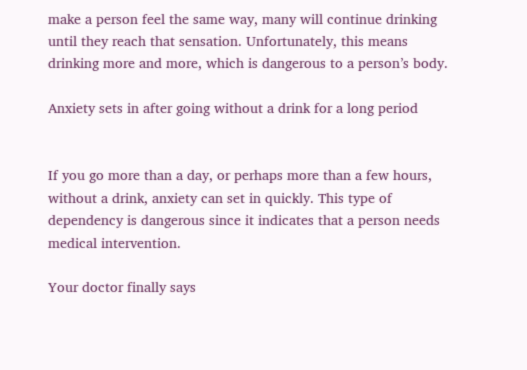make a person feel the same way, many will continue drinking until they reach that sensation. Unfortunately, this means drinking more and more, which is dangerous to a person’s body.

Anxiety sets in after going without a drink for a long period


If you go more than a day, or perhaps more than a few hours, without a drink, anxiety can set in quickly. This type of dependency is dangerous since it indicates that a person needs medical intervention.

Your doctor finally says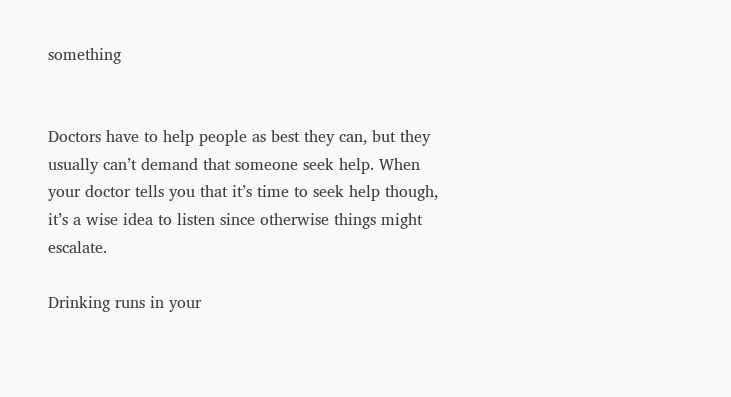something


Doctors have to help people as best they can, but they usually can’t demand that someone seek help. When your doctor tells you that it’s time to seek help though, it’s a wise idea to listen since otherwise things might escalate.

Drinking runs in your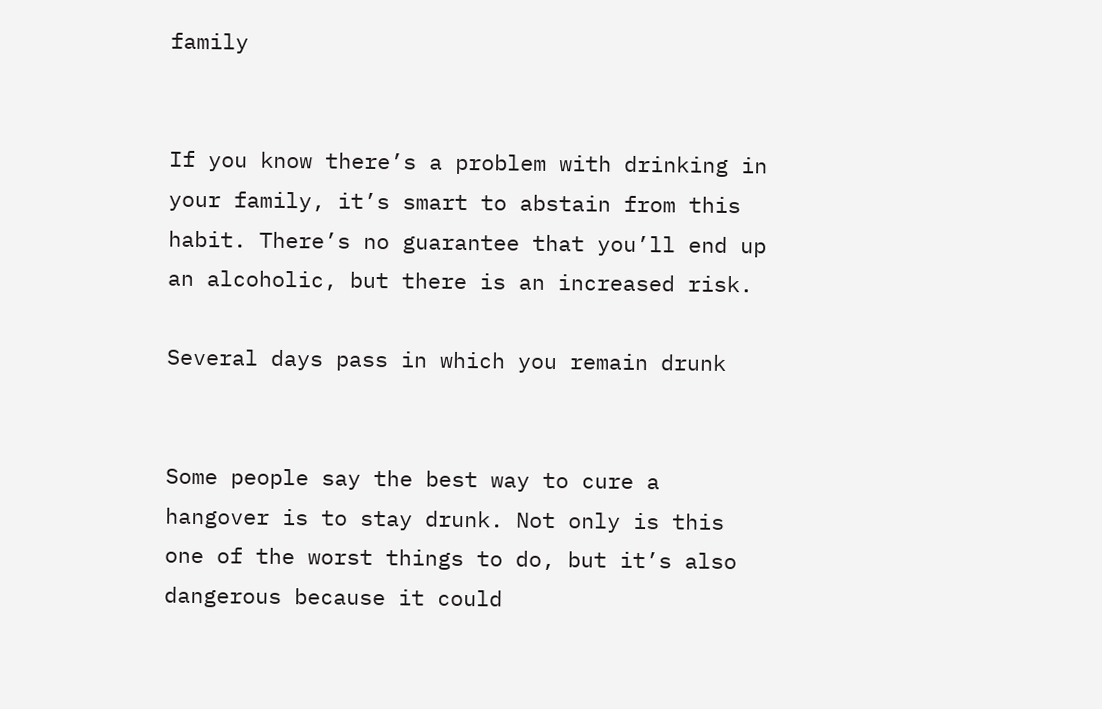family


If you know there’s a problem with drinking in your family, it’s smart to abstain from this habit. There’s no guarantee that you’ll end up an alcoholic, but there is an increased risk.

Several days pass in which you remain drunk


Some people say the best way to cure a hangover is to stay drunk. Not only is this one of the worst things to do, but it’s also dangerous because it could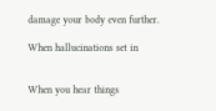damage your body even further.

When hallucinations set in


When you hear things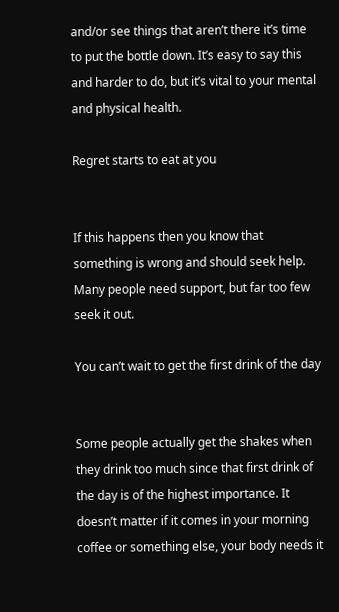and/or see things that aren’t there it’s time to put the bottle down. It’s easy to say this and harder to do, but it’s vital to your mental and physical health.

Regret starts to eat at you


If this happens then you know that something is wrong and should seek help. Many people need support, but far too few seek it out.

You can’t wait to get the first drink of the day


Some people actually get the shakes when they drink too much since that first drink of the day is of the highest importance. It doesn’t matter if it comes in your morning coffee or something else, your body needs it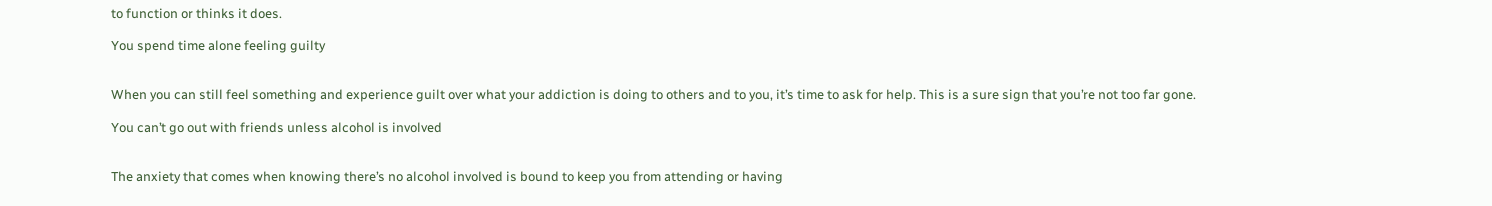to function or thinks it does.

You spend time alone feeling guilty


When you can still feel something and experience guilt over what your addiction is doing to others and to you, it’s time to ask for help. This is a sure sign that you’re not too far gone.

You can’t go out with friends unless alcohol is involved


The anxiety that comes when knowing there’s no alcohol involved is bound to keep you from attending or having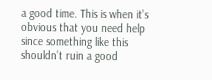a good time. This is when it’s obvious that you need help since something like this shouldn’t ruin a good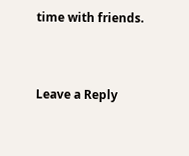time with friends.


Leave a Reply